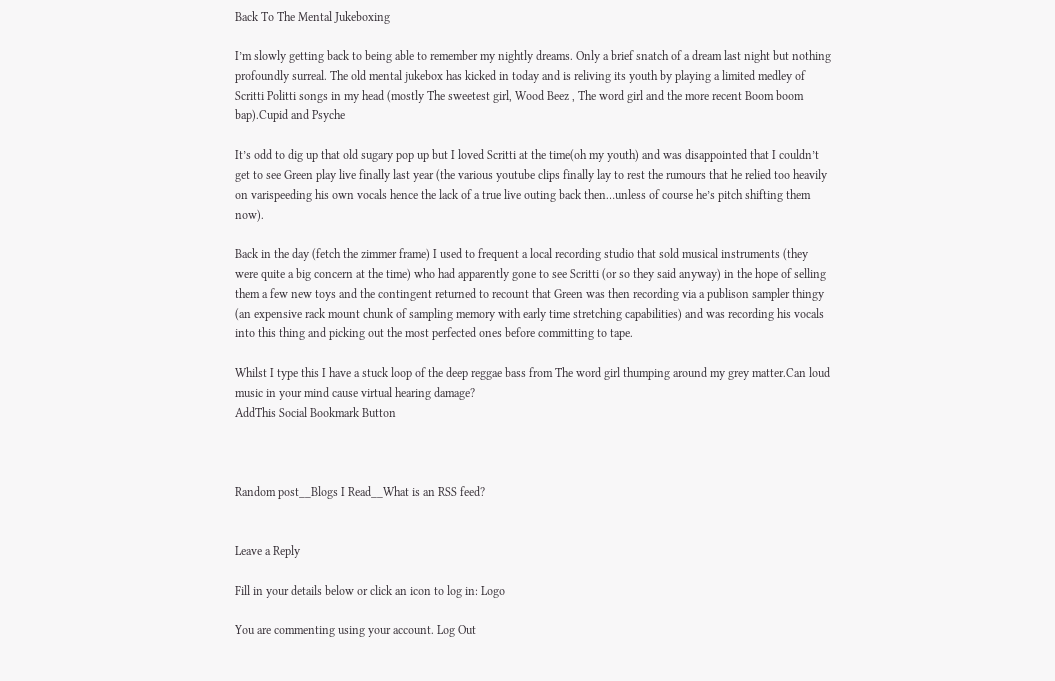Back To The Mental Jukeboxing

I’m slowly getting back to being able to remember my nightly dreams. Only a brief snatch of a dream last night but nothing profoundly surreal. The old mental jukebox has kicked in today and is reliving its youth by playing a limited medley of Scritti Politti songs in my head (mostly The sweetest girl, Wood Beez , The word girl and the more recent Boom boom bap).Cupid and Psyche

It’s odd to dig up that old sugary pop up but I loved Scritti at the time(oh my youth) and was disappointed that I couldn’t get to see Green play live finally last year (the various youtube clips finally lay to rest the rumours that he relied too heavily on varispeeding his own vocals hence the lack of a true live outing back then…unless of course he’s pitch shifting them now).

Back in the day (fetch the zimmer frame) I used to frequent a local recording studio that sold musical instruments (they were quite a big concern at the time) who had apparently gone to see Scritti (or so they said anyway) in the hope of selling them a few new toys and the contingent returned to recount that Green was then recording via a publison sampler thingy (an expensive rack mount chunk of sampling memory with early time stretching capabilities) and was recording his vocals into this thing and picking out the most perfected ones before committing to tape.

Whilst I type this I have a stuck loop of the deep reggae bass from The word girl thumping around my grey matter.Can loud music in your mind cause virtual hearing damage?
AddThis Social Bookmark Button



Random post__Blogs I Read__What is an RSS feed?


Leave a Reply

Fill in your details below or click an icon to log in: Logo

You are commenting using your account. Log Out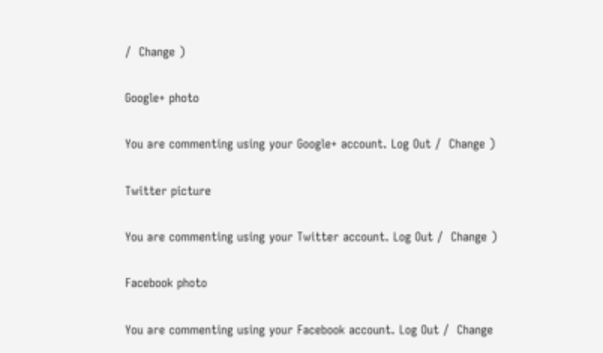/  Change )

Google+ photo

You are commenting using your Google+ account. Log Out /  Change )

Twitter picture

You are commenting using your Twitter account. Log Out /  Change )

Facebook photo

You are commenting using your Facebook account. Log Out /  Change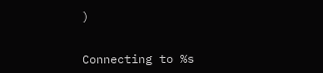)


Connecting to %s